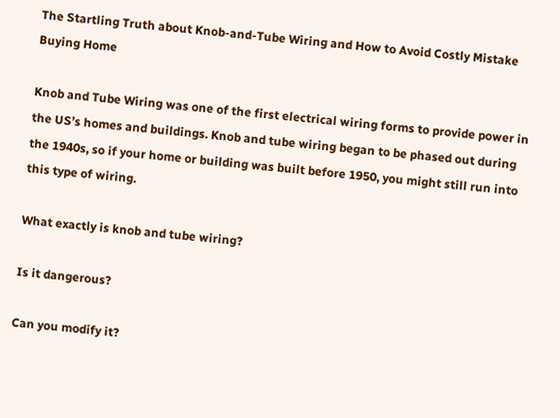The Startling Truth about Knob-and-Tube Wiring and How to Avoid Costly Mistake Buying Home

Knob and Tube Wiring was one of the first electrical wiring forms to provide power in the US’s homes and buildings. Knob and tube wiring began to be phased out during the 1940s, so if your home or building was built before 1950, you might still run into this type of wiring.

What exactly is knob and tube wiring?

Is it dangerous?

Can you modify it?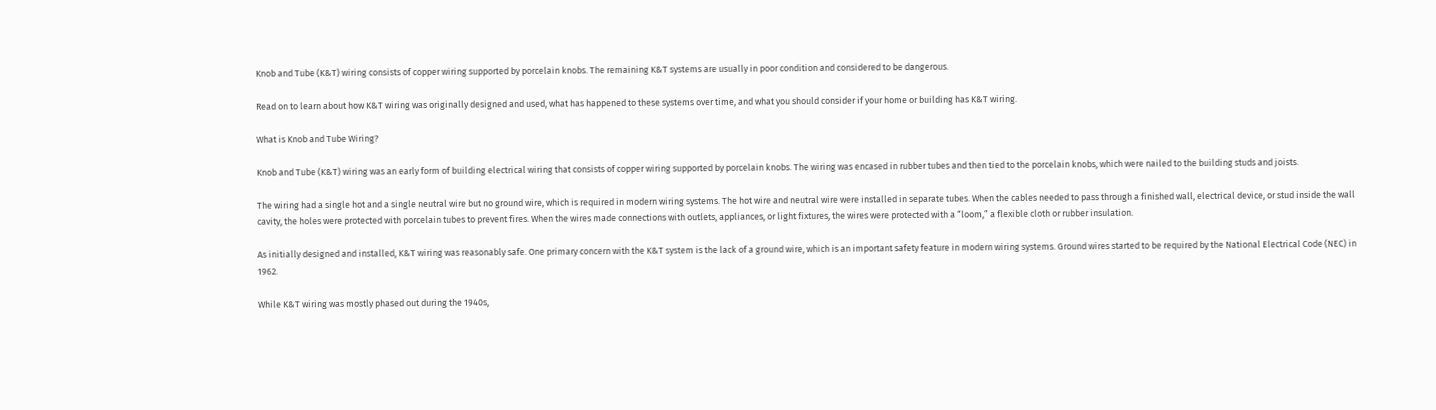Knob and Tube (K&T) wiring consists of copper wiring supported by porcelain knobs. The remaining K&T systems are usually in poor condition and considered to be dangerous.

Read on to learn about how K&T wiring was originally designed and used, what has happened to these systems over time, and what you should consider if your home or building has K&T wiring.

What is Knob and Tube Wiring?

Knob and Tube (K&T) wiring was an early form of building electrical wiring that consists of copper wiring supported by porcelain knobs. The wiring was encased in rubber tubes and then tied to the porcelain knobs, which were nailed to the building studs and joists.

The wiring had a single hot and a single neutral wire but no ground wire, which is required in modern wiring systems. The hot wire and neutral wire were installed in separate tubes. When the cables needed to pass through a finished wall, electrical device, or stud inside the wall cavity, the holes were protected with porcelain tubes to prevent fires. When the wires made connections with outlets, appliances, or light fixtures, the wires were protected with a “loom,” a flexible cloth or rubber insulation.

As initially designed and installed, K&T wiring was reasonably safe. One primary concern with the K&T system is the lack of a ground wire, which is an important safety feature in modern wiring systems. Ground wires started to be required by the National Electrical Code (NEC) in 1962.

While K&T wiring was mostly phased out during the 1940s,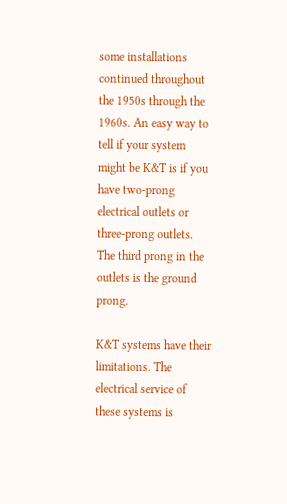some installations continued throughout the 1950s through the 1960s. An easy way to tell if your system might be K&T is if you have two-prong electrical outlets or three-prong outlets. The third prong in the outlets is the ground prong.

K&T systems have their limitations. The electrical service of these systems is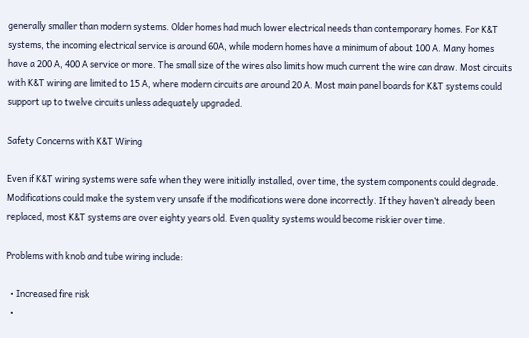generally smaller than modern systems. Older homes had much lower electrical needs than contemporary homes. For K&T systems, the incoming electrical service is around 60A, while modern homes have a minimum of about 100 A. Many homes have a 200 A, 400 A service or more. The small size of the wires also limits how much current the wire can draw. Most circuits with K&T wiring are limited to 15 A, where modern circuits are around 20 A. Most main panel boards for K&T systems could support up to twelve circuits unless adequately upgraded.

Safety Concerns with K&T Wiring

Even if K&T wiring systems were safe when they were initially installed, over time, the system components could degrade. Modifications could make the system very unsafe if the modifications were done incorrectly. If they haven’t already been replaced, most K&T systems are over eighty years old. Even quality systems would become riskier over time.

Problems with knob and tube wiring include:

  • Increased fire risk
  •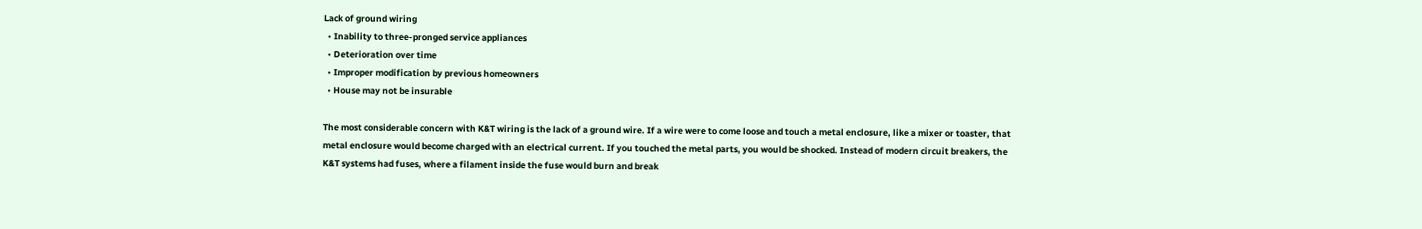Lack of ground wiring
  • Inability to three-pronged service appliances
  • Deterioration over time
  • Improper modification by previous homeowners
  • House may not be insurable

The most considerable concern with K&T wiring is the lack of a ground wire. If a wire were to come loose and touch a metal enclosure, like a mixer or toaster, that metal enclosure would become charged with an electrical current. If you touched the metal parts, you would be shocked. Instead of modern circuit breakers, the K&T systems had fuses, where a filament inside the fuse would burn and break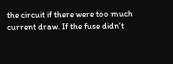the circuit if there were too much current draw. If the fuse didn’t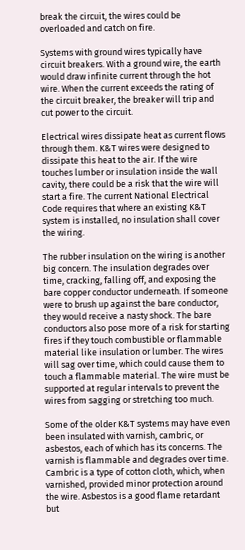break the circuit, the wires could be overloaded and catch on fire.

Systems with ground wires typically have circuit breakers. With a ground wire, the earth would draw infinite current through the hot wire. When the current exceeds the rating of the circuit breaker, the breaker will trip and cut power to the circuit.

Electrical wires dissipate heat as current flows through them. K&T wires were designed to dissipate this heat to the air. If the wire touches lumber or insulation inside the wall cavity, there could be a risk that the wire will start a fire. The current National Electrical Code requires that where an existing K&T system is installed, no insulation shall cover the wiring.

The rubber insulation on the wiring is another big concern. The insulation degrades over time, cracking, falling off, and exposing the bare copper conductor underneath. If someone were to brush up against the bare conductor, they would receive a nasty shock. The bare conductors also pose more of a risk for starting fires if they touch combustible or flammable material like insulation or lumber. The wires will sag over time, which could cause them to touch a flammable material. The wire must be supported at regular intervals to prevent the wires from sagging or stretching too much.

Some of the older K&T systems may have even been insulated with varnish, cambric, or asbestos, each of which has its concerns. The varnish is flammable and degrades over time. Cambric is a type of cotton cloth, which, when varnished, provided minor protection around the wire. Asbestos is a good flame retardant but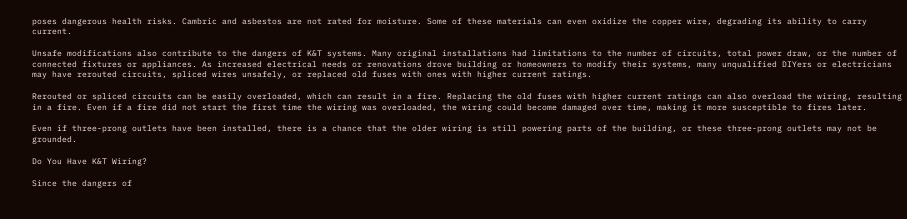poses dangerous health risks. Cambric and asbestos are not rated for moisture. Some of these materials can even oxidize the copper wire, degrading its ability to carry current.

Unsafe modifications also contribute to the dangers of K&T systems. Many original installations had limitations to the number of circuits, total power draw, or the number of connected fixtures or appliances. As increased electrical needs or renovations drove building or homeowners to modify their systems, many unqualified DIYers or electricians may have rerouted circuits, spliced wires unsafely, or replaced old fuses with ones with higher current ratings.

Rerouted or spliced circuits can be easily overloaded, which can result in a fire. Replacing the old fuses with higher current ratings can also overload the wiring, resulting in a fire. Even if a fire did not start the first time the wiring was overloaded, the wiring could become damaged over time, making it more susceptible to fires later.

Even if three-prong outlets have been installed, there is a chance that the older wiring is still powering parts of the building, or these three-prong outlets may not be grounded.

Do You Have K&T Wiring?

Since the dangers of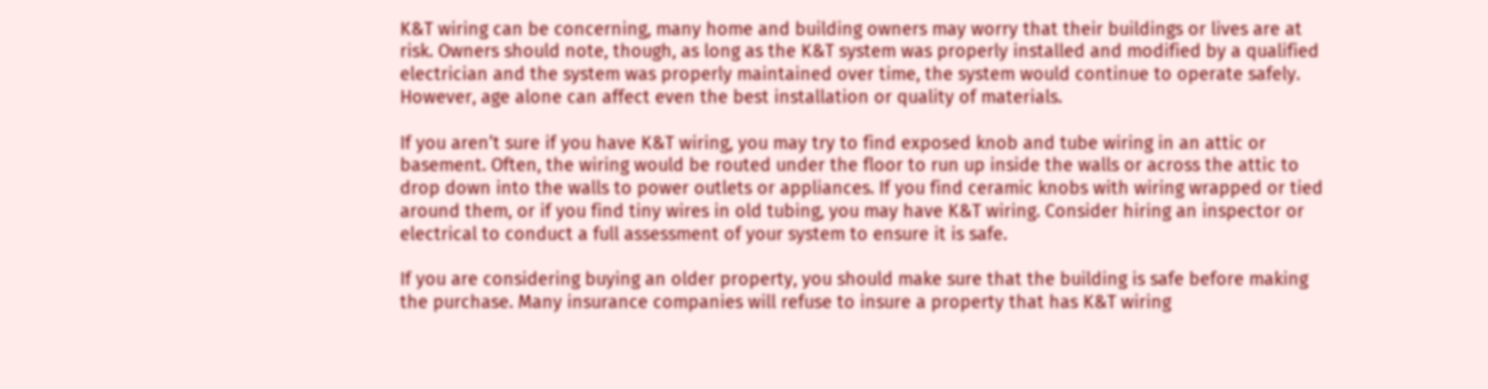K&T wiring can be concerning, many home and building owners may worry that their buildings or lives are at risk. Owners should note, though, as long as the K&T system was properly installed and modified by a qualified electrician and the system was properly maintained over time, the system would continue to operate safely. However, age alone can affect even the best installation or quality of materials.

If you aren’t sure if you have K&T wiring, you may try to find exposed knob and tube wiring in an attic or basement. Often, the wiring would be routed under the floor to run up inside the walls or across the attic to drop down into the walls to power outlets or appliances. If you find ceramic knobs with wiring wrapped or tied around them, or if you find tiny wires in old tubing, you may have K&T wiring. Consider hiring an inspector or electrical to conduct a full assessment of your system to ensure it is safe.

If you are considering buying an older property, you should make sure that the building is safe before making the purchase. Many insurance companies will refuse to insure a property that has K&T wiring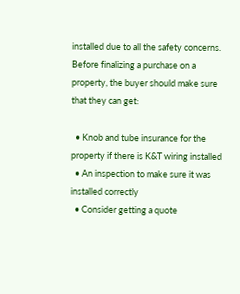installed due to all the safety concerns. Before finalizing a purchase on a property, the buyer should make sure that they can get:

  • Knob and tube insurance for the property if there is K&T wiring installed
  • An inspection to make sure it was installed correctly
  • Consider getting a quote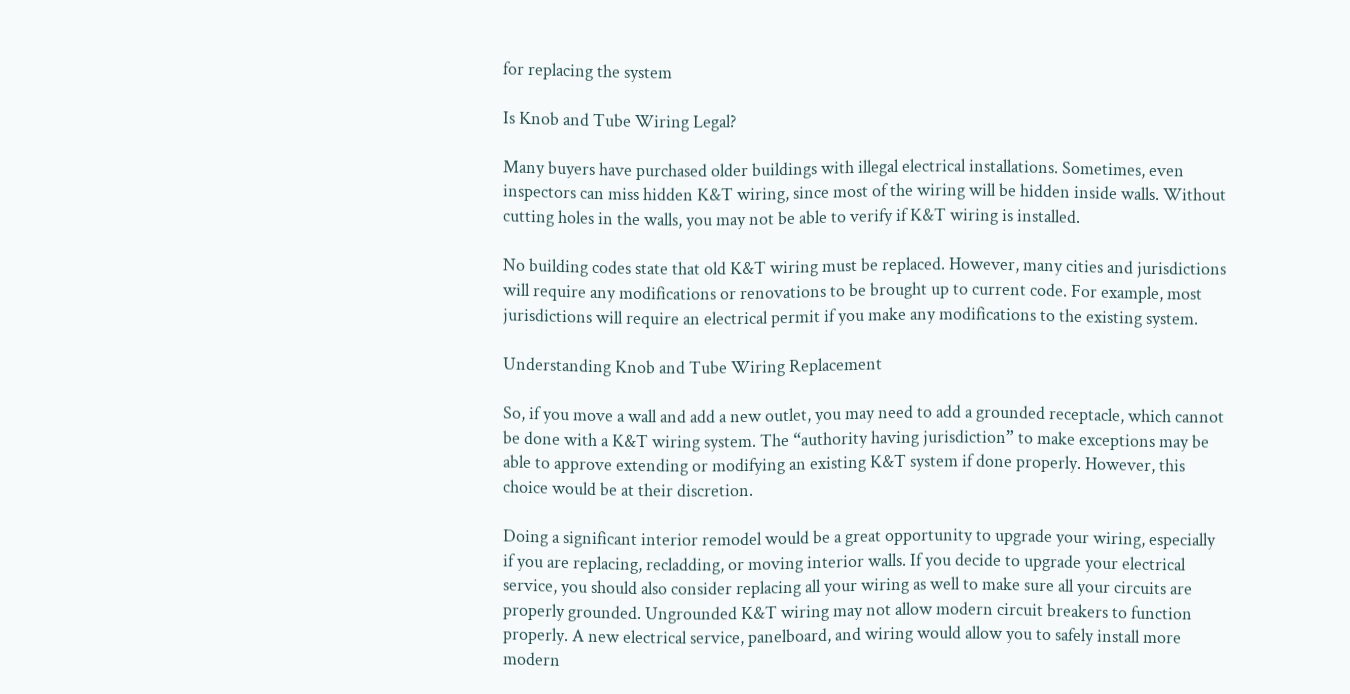for replacing the system

Is Knob and Tube Wiring Legal?

Many buyers have purchased older buildings with illegal electrical installations. Sometimes, even inspectors can miss hidden K&T wiring, since most of the wiring will be hidden inside walls. Without cutting holes in the walls, you may not be able to verify if K&T wiring is installed.

No building codes state that old K&T wiring must be replaced. However, many cities and jurisdictions will require any modifications or renovations to be brought up to current code. For example, most jurisdictions will require an electrical permit if you make any modifications to the existing system.

Understanding Knob and Tube Wiring Replacement

So, if you move a wall and add a new outlet, you may need to add a grounded receptacle, which cannot be done with a K&T wiring system. The “authority having jurisdiction” to make exceptions may be able to approve extending or modifying an existing K&T system if done properly. However, this choice would be at their discretion.

Doing a significant interior remodel would be a great opportunity to upgrade your wiring, especially if you are replacing, recladding, or moving interior walls. If you decide to upgrade your electrical service, you should also consider replacing all your wiring as well to make sure all your circuits are properly grounded. Ungrounded K&T wiring may not allow modern circuit breakers to function properly. A new electrical service, panelboard, and wiring would allow you to safely install more modern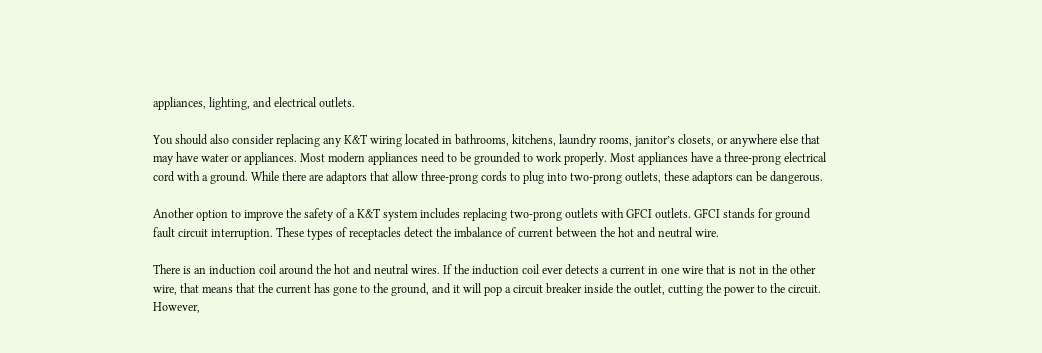appliances, lighting, and electrical outlets.

You should also consider replacing any K&T wiring located in bathrooms, kitchens, laundry rooms, janitor’s closets, or anywhere else that may have water or appliances. Most modern appliances need to be grounded to work properly. Most appliances have a three-prong electrical cord with a ground. While there are adaptors that allow three-prong cords to plug into two-prong outlets, these adaptors can be dangerous.

Another option to improve the safety of a K&T system includes replacing two-prong outlets with GFCI outlets. GFCI stands for ground fault circuit interruption. These types of receptacles detect the imbalance of current between the hot and neutral wire.

There is an induction coil around the hot and neutral wires. If the induction coil ever detects a current in one wire that is not in the other wire, that means that the current has gone to the ground, and it will pop a circuit breaker inside the outlet, cutting the power to the circuit. However,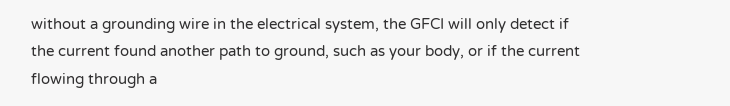without a grounding wire in the electrical system, the GFCI will only detect if the current found another path to ground, such as your body, or if the current flowing through a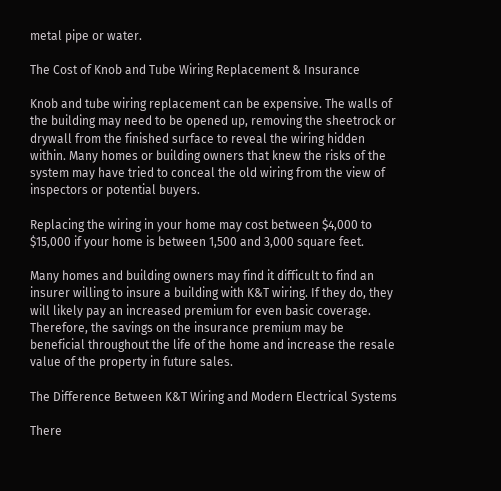metal pipe or water.

The Cost of Knob and Tube Wiring Replacement & Insurance

Knob and tube wiring replacement can be expensive. The walls of the building may need to be opened up, removing the sheetrock or drywall from the finished surface to reveal the wiring hidden within. Many homes or building owners that knew the risks of the system may have tried to conceal the old wiring from the view of inspectors or potential buyers.

Replacing the wiring in your home may cost between $4,000 to $15,000 if your home is between 1,500 and 3,000 square feet.

Many homes and building owners may find it difficult to find an insurer willing to insure a building with K&T wiring. If they do, they will likely pay an increased premium for even basic coverage. Therefore, the savings on the insurance premium may be beneficial throughout the life of the home and increase the resale value of the property in future sales.

The Difference Between K&T Wiring and Modern Electrical Systems

There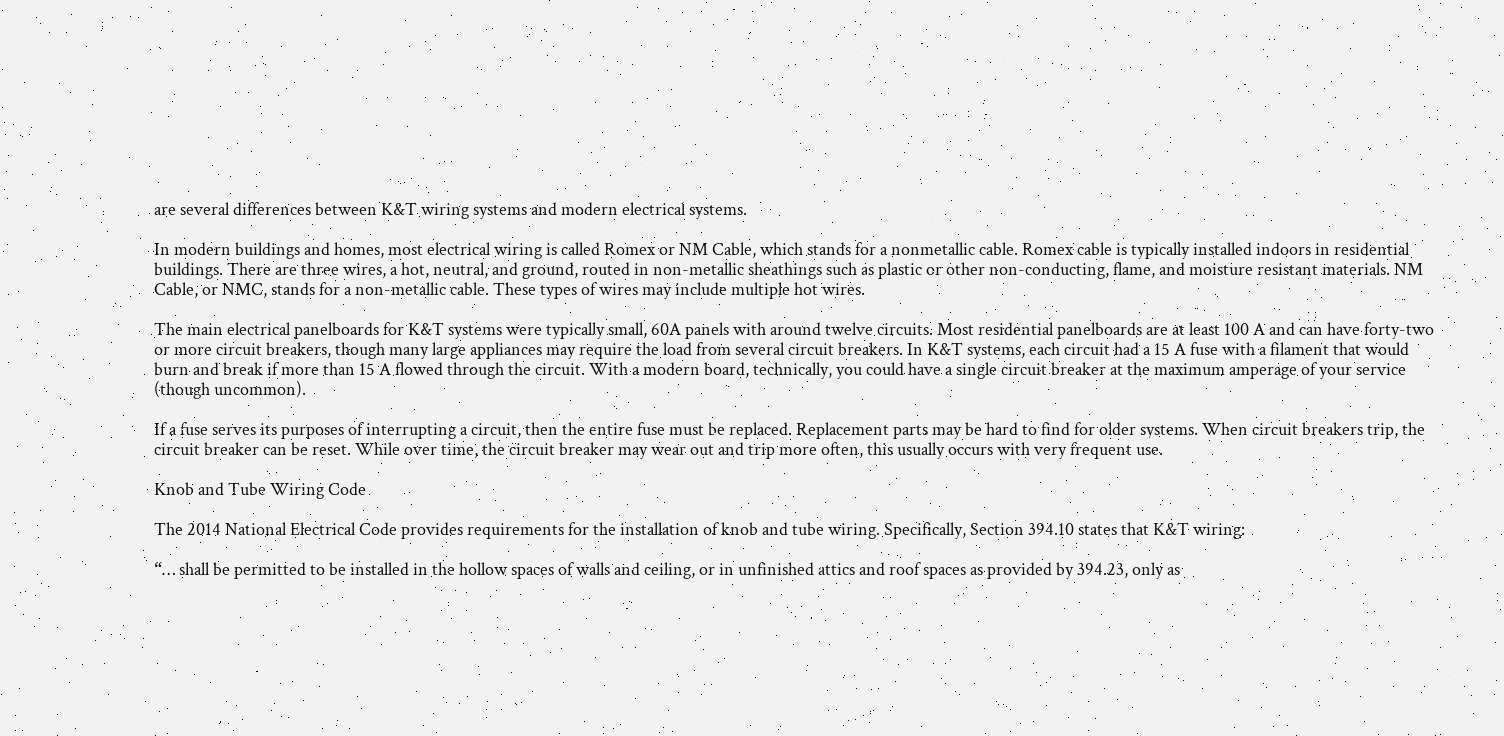are several differences between K&T wiring systems and modern electrical systems.

In modern buildings and homes, most electrical wiring is called Romex or NM Cable, which stands for a nonmetallic cable. Romex cable is typically installed indoors in residential buildings. There are three wires, a hot, neutral, and ground, routed in non-metallic sheathings such as plastic or other non-conducting, flame, and moisture resistant materials. NM Cable, or NMC, stands for a non-metallic cable. These types of wires may include multiple hot wires.

The main electrical panelboards for K&T systems were typically small, 60A panels with around twelve circuits. Most residential panelboards are at least 100 A and can have forty-two or more circuit breakers, though many large appliances may require the load from several circuit breakers. In K&T systems, each circuit had a 15 A fuse with a filament that would burn and break if more than 15 A flowed through the circuit. With a modern board, technically, you could have a single circuit breaker at the maximum amperage of your service (though uncommon).

If a fuse serves its purposes of interrupting a circuit, then the entire fuse must be replaced. Replacement parts may be hard to find for older systems. When circuit breakers trip, the circuit breaker can be reset. While over time, the circuit breaker may wear out and trip more often, this usually occurs with very frequent use.

Knob and Tube Wiring Code

The 2014 National Electrical Code provides requirements for the installation of knob and tube wiring. Specifically, Section 394.10 states that K&T wiring:

“… shall be permitted to be installed in the hollow spaces of walls and ceiling, or in unfinished attics and roof spaces as provided by 394.23, only as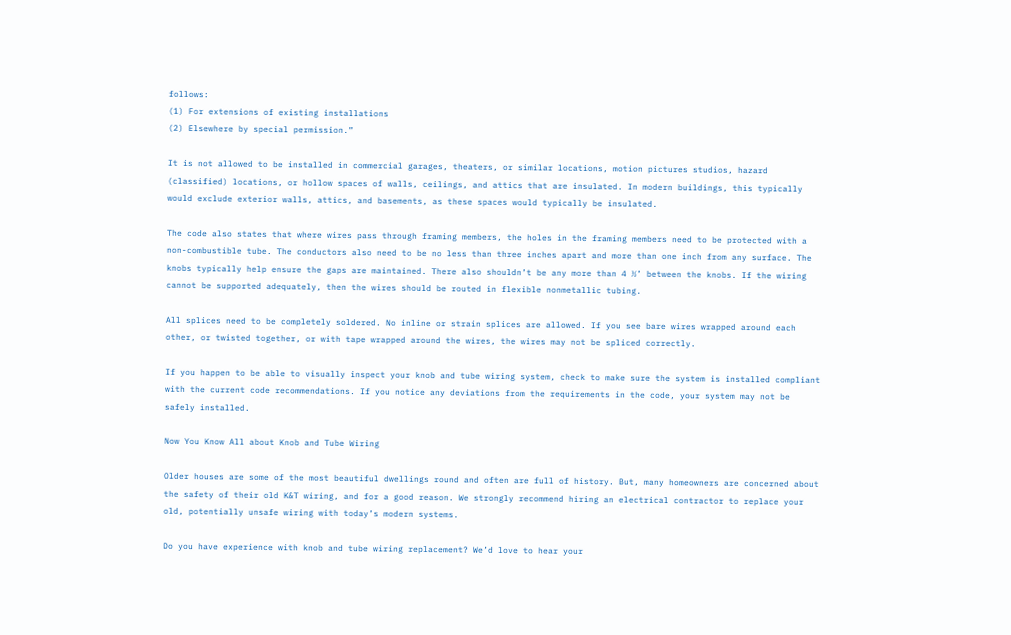follows:
(1) For extensions of existing installations
(2) Elsewhere by special permission.”

It is not allowed to be installed in commercial garages, theaters, or similar locations, motion pictures studios, hazard (classified) locations, or hollow spaces of walls, ceilings, and attics that are insulated. In modern buildings, this typically would exclude exterior walls, attics, and basements, as these spaces would typically be insulated.

The code also states that where wires pass through framing members, the holes in the framing members need to be protected with a non-combustible tube. The conductors also need to be no less than three inches apart and more than one inch from any surface. The knobs typically help ensure the gaps are maintained. There also shouldn’t be any more than 4 ½’ between the knobs. If the wiring cannot be supported adequately, then the wires should be routed in flexible nonmetallic tubing.

All splices need to be completely soldered. No inline or strain splices are allowed. If you see bare wires wrapped around each other, or twisted together, or with tape wrapped around the wires, the wires may not be spliced correctly.

If you happen to be able to visually inspect your knob and tube wiring system, check to make sure the system is installed compliant with the current code recommendations. If you notice any deviations from the requirements in the code, your system may not be safely installed.

Now You Know All about Knob and Tube Wiring

Older houses are some of the most beautiful dwellings round and often are full of history. But, many homeowners are concerned about the safety of their old K&T wiring, and for a good reason. We strongly recommend hiring an electrical contractor to replace your old, potentially unsafe wiring with today’s modern systems.

Do you have experience with knob and tube wiring replacement? We’d love to hear your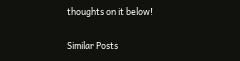thoughts on it below!

Similar Posts